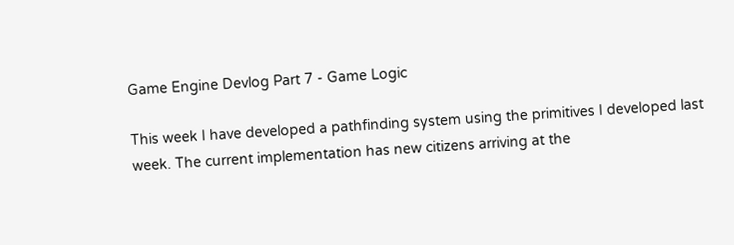Game Engine Devlog Part 7 - Game Logic

This week I have developed a pathfinding system using the primitives I developed last week. The current implementation has new citizens arriving at the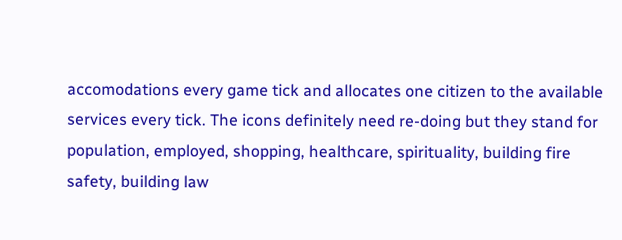accomodations every game tick and allocates one citizen to the available services every tick. The icons definitely need re-doing but they stand for population, employed, shopping, healthcare, spirituality, building fire safety, building law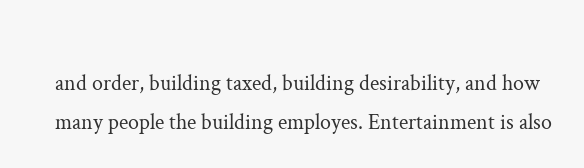and order, building taxed, building desirability, and how many people the building employes. Entertainment is also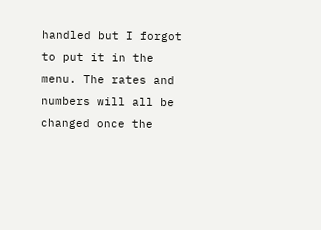handled but I forgot to put it in the menu. The rates and numbers will all be changed once the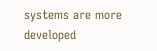systems are more developed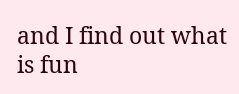and I find out what is fun